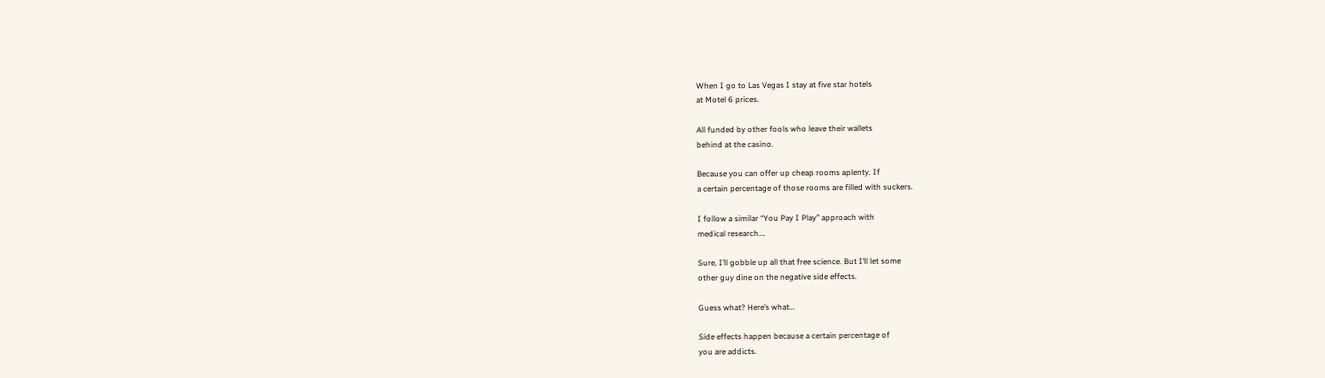When I go to Las Vegas I stay at five star hotels
at Motel 6 prices.

All funded by other fools who leave their wallets
behind at the casino.

Because you can offer up cheap rooms aplenty. If
a certain percentage of those rooms are filled with suckers.

I follow a similar “You Pay I Play” approach with
medical research….

Sure, I’ll gobble up all that free science. But I’ll let some
other guy dine on the negative side effects.

Guess what? Here’s what…

Side effects happen because a certain percentage of
you are addicts.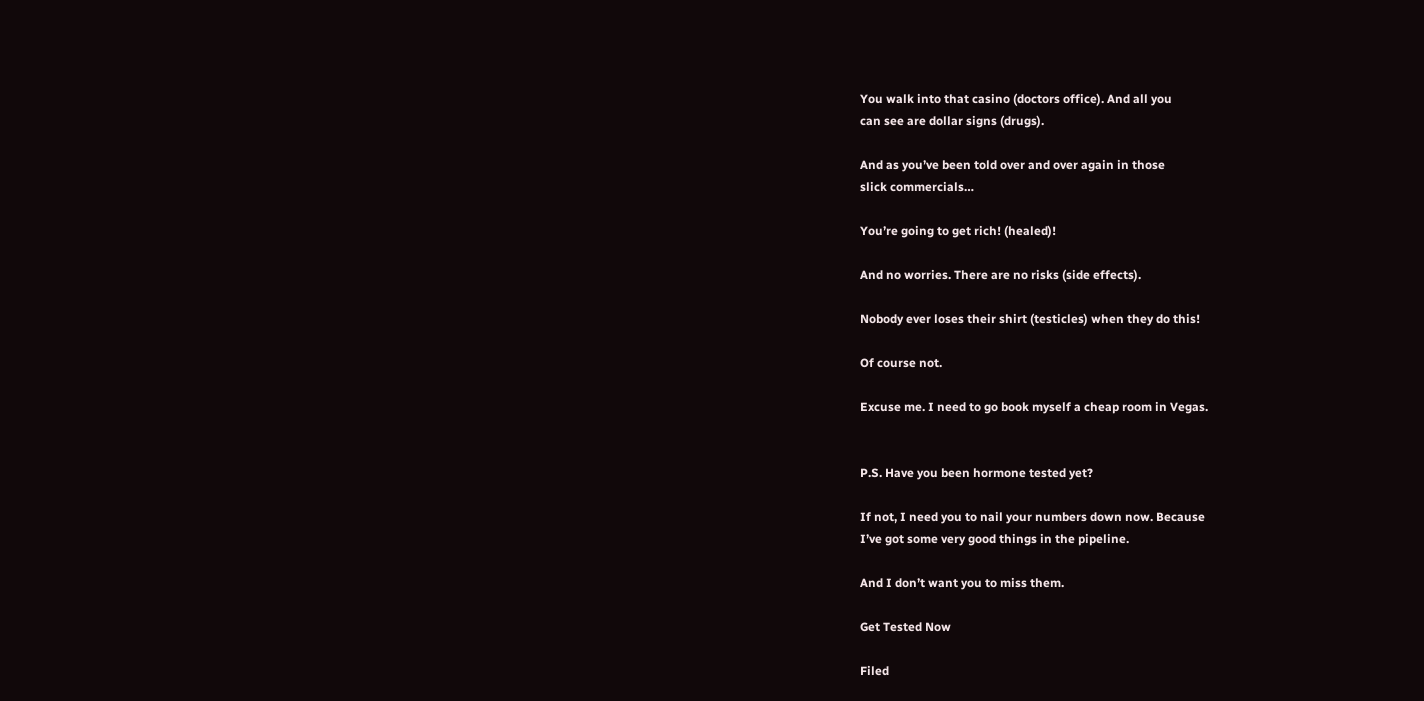You walk into that casino (doctors office). And all you
can see are dollar signs (drugs).

And as you’ve been told over and over again in those
slick commercials…

You’re going to get rich! (healed)!

And no worries. There are no risks (side effects).

Nobody ever loses their shirt (testicles) when they do this!

Of course not.

Excuse me. I need to go book myself a cheap room in Vegas.


P.S. Have you been hormone tested yet?

If not, I need you to nail your numbers down now. Because
I’ve got some very good things in the pipeline.

And I don’t want you to miss them.

Get Tested Now

Filed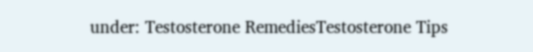under: Testosterone RemediesTestosterone Tips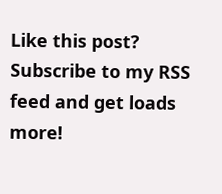Like this post? Subscribe to my RSS feed and get loads more!